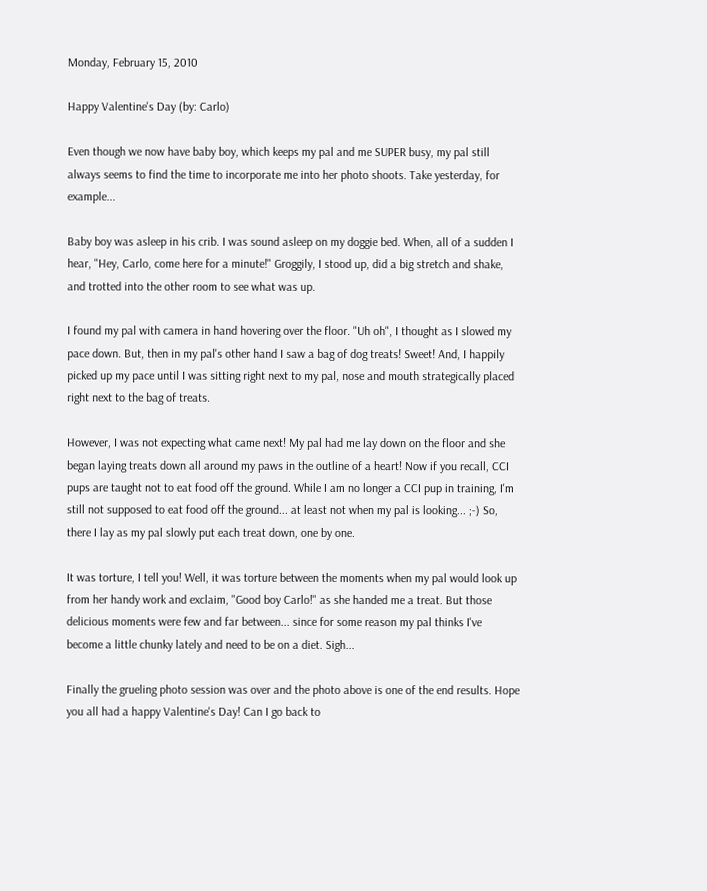Monday, February 15, 2010

Happy Valentine's Day (by: Carlo)

Even though we now have baby boy, which keeps my pal and me SUPER busy, my pal still always seems to find the time to incorporate me into her photo shoots. Take yesterday, for example...

Baby boy was asleep in his crib. I was sound asleep on my doggie bed. When, all of a sudden I hear, "Hey, Carlo, come here for a minute!" Groggily, I stood up, did a big stretch and shake, and trotted into the other room to see what was up.

I found my pal with camera in hand hovering over the floor. "Uh oh", I thought as I slowed my pace down. But, then in my pal's other hand I saw a bag of dog treats! Sweet! And, I happily picked up my pace until I was sitting right next to my pal, nose and mouth strategically placed right next to the bag of treats.

However, I was not expecting what came next! My pal had me lay down on the floor and she began laying treats down all around my paws in the outline of a heart! Now if you recall, CCI pups are taught not to eat food off the ground. While I am no longer a CCI pup in training, I'm still not supposed to eat food off the ground... at least not when my pal is looking... ;-) So, there I lay as my pal slowly put each treat down, one by one.

It was torture, I tell you! Well, it was torture between the moments when my pal would look up from her handy work and exclaim, "Good boy Carlo!" as she handed me a treat. But those delicious moments were few and far between... since for some reason my pal thinks I've become a little chunky lately and need to be on a diet. Sigh...

Finally the grueling photo session was over and the photo above is one of the end results. Hope you all had a happy Valentine's Day! Can I go back to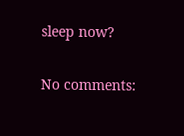sleep now?

No comments: